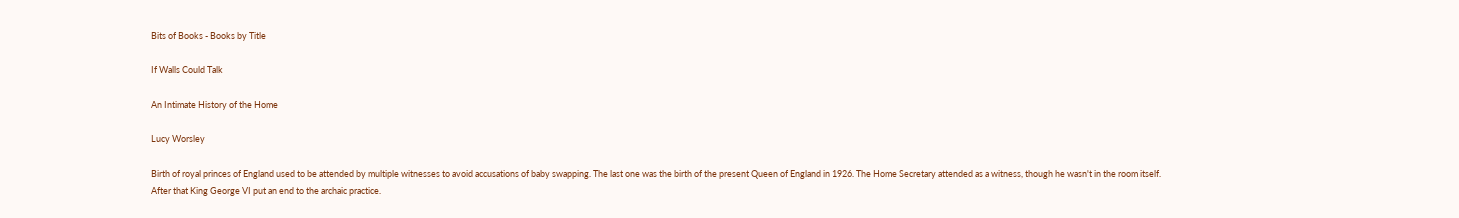Bits of Books - Books by Title

If Walls Could Talk

An Intimate History of the Home

Lucy Worsley

Birth of royal princes of England used to be attended by multiple witnesses to avoid accusations of baby swapping. The last one was the birth of the present Queen of England in 1926. The Home Secretary attended as a witness, though he wasn't in the room itself. After that King George VI put an end to the archaic practice.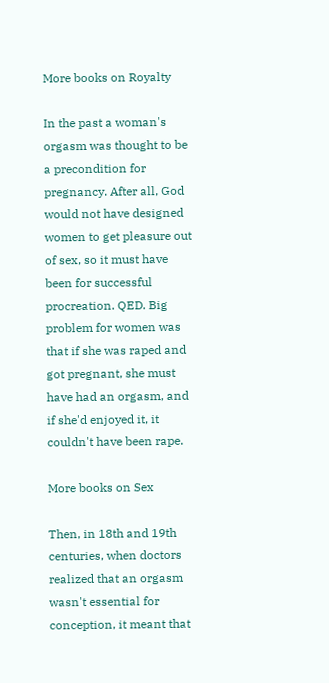More books on Royalty

In the past a woman's orgasm was thought to be a precondition for pregnancy. After all, God would not have designed women to get pleasure out of sex, so it must have been for successful procreation. QED. Big problem for women was that if she was raped and got pregnant, she must have had an orgasm, and if she'd enjoyed it, it couldn't have been rape.

More books on Sex

Then, in 18th and 19th centuries, when doctors realized that an orgasm wasn't essential for conception, it meant that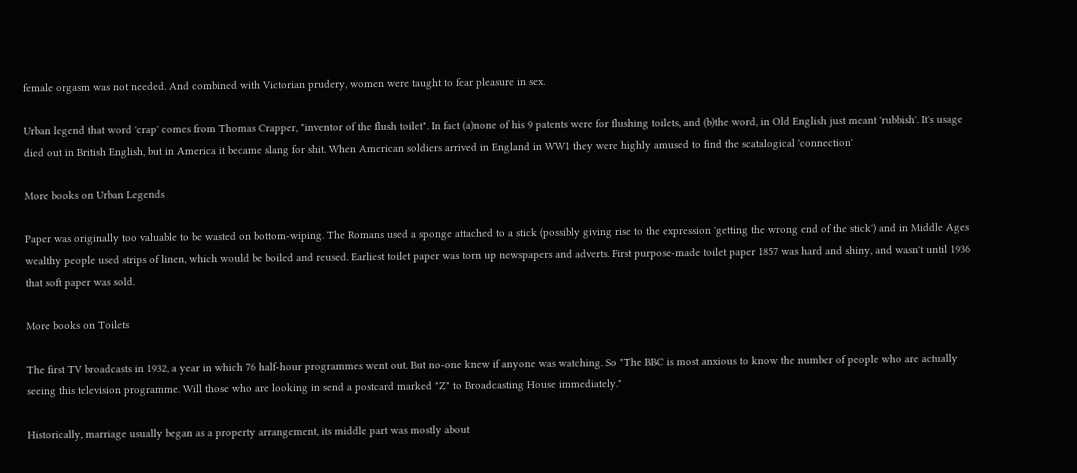female orgasm was not needed. And combined with Victorian prudery, women were taught to fear pleasure in sex.

Urban legend that word 'crap' comes from Thomas Crapper, "inventor of the flush toilet". In fact (a)none of his 9 patents were for flushing toilets, and (b)the word, in Old English just meant 'rubbish'. It's usage died out in British English, but in America it became slang for shit. When American soldiers arrived in England in WW1 they were highly amused to find the scatalogical 'connection'

More books on Urban Legends

Paper was originally too valuable to be wasted on bottom-wiping. The Romans used a sponge attached to a stick (possibly giving rise to the expression 'getting the wrong end of the stick') and in Middle Ages wealthy people used strips of linen, which would be boiled and reused. Earliest toilet paper was torn up newspapers and adverts. First purpose-made toilet paper 1857 was hard and shiny, and wasn't until 1936 that soft paper was sold.

More books on Toilets

The first TV broadcasts in 1932, a year in which 76 half-hour programmes went out. But no-one knew if anyone was watching. So "The BBC is most anxious to know the number of people who are actually seeing this television programme. Will those who are looking in send a postcard marked "Z" to Broadcasting House immediately."

Historically, marriage usually began as a property arrangement, its middle part was mostly about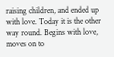raising children, and ended up with love. Today it is the other way round. Begins with love, moves on to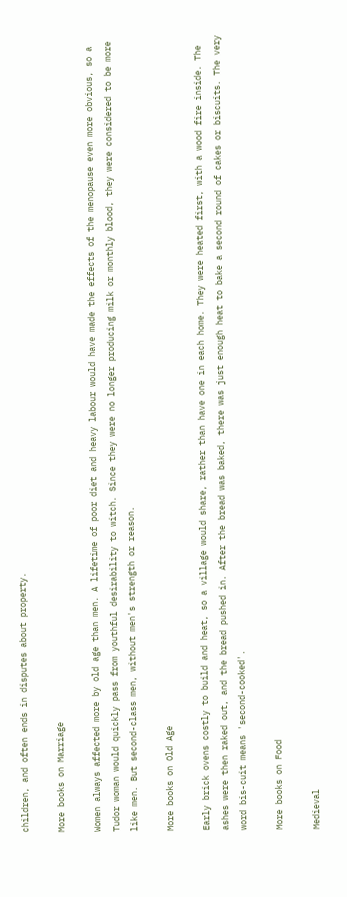children, and often ends in disputes about property.

More books on Marriage

Women always affected more by old age than men. A lifetime of poor diet and heavy labour would have made the effects of the menopause even more obvious, so a Tudor woman would quickly pass from youthful desirability to witch. Since they were no longer producing milk or monthly blood, they were considered to be more like men. But second-class men, without men's strength or reason.

More books on Old Age

Early brick ovens costly to build and heat, so a village would share, rather than have one in each home. They were heated first, with a wood fire inside. The ashes were then raked out, and the bread pushed in. After the bread was baked, there was just enough heat to bake a second round of cakes or biscuits. The very word bis-cuit means 'second-cooked'.

More books on Food

Medieval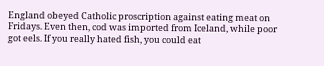England obeyed Catholic proscription against eating meat on Fridays. Even then, cod was imported from Iceland, while poor got eels. If you really hated fish, you could eat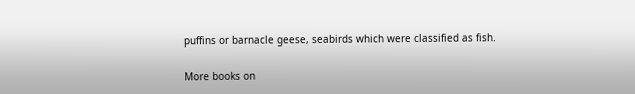puffins or barnacle geese, seabirds which were classified as fish.

More books on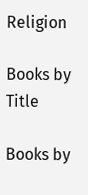Religion

Books by Title

Books by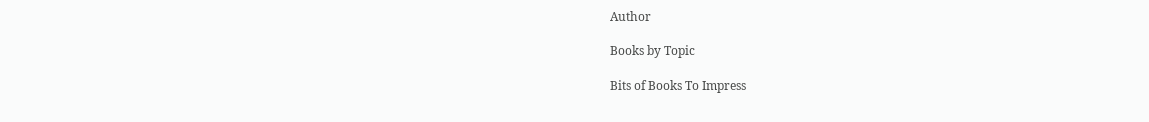Author

Books by Topic

Bits of Books To Impress